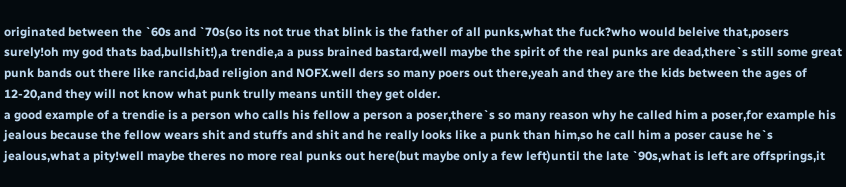originated between the `60s and `70s(so its not true that blink is the father of all punks,what the fuck?who would beleive that,posers surely!oh my god thats bad,bullshit!),a trendie,a a puss brained bastard,well maybe the spirit of the real punks are dead,there`s still some great punk bands out there like rancid,bad religion and NOFX.well ders so many poers out there,yeah and they are the kids between the ages of 12-20,and they will not know what punk trully means untill they get older.
a good example of a trendie is a person who calls his fellow a person a poser,there`s so many reason why he called him a poser,for example his jealous because the fellow wears shit and stuffs and shit and he really looks like a punk than him,so he call him a poser cause he`s jealous,what a pity!well maybe theres no more real punks out here(but maybe only a few left)until the late `90s,what is left are offsprings,it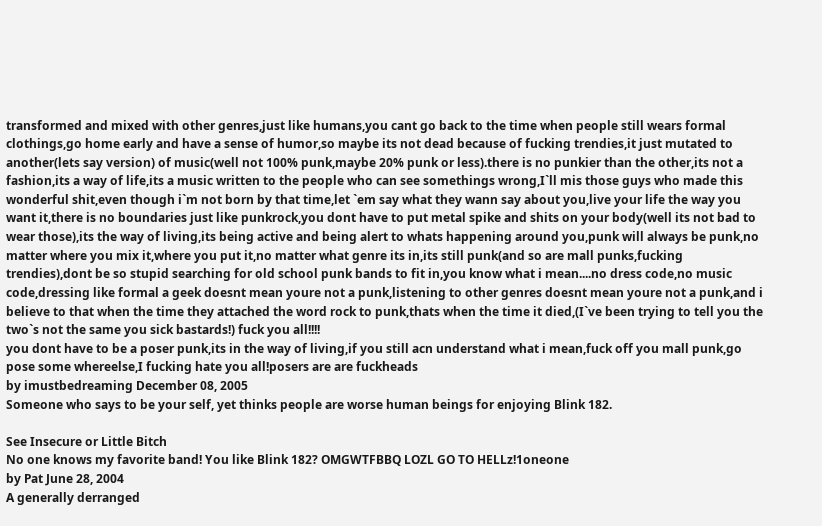transformed and mixed with other genres,just like humans,you cant go back to the time when people still wears formal clothings,go home early and have a sense of humor,so maybe its not dead because of fucking trendies,it just mutated to another(lets say version) of music(well not 100% punk,maybe 20% punk or less).there is no punkier than the other,its not a fashion,its a way of life,its a music written to the people who can see somethings wrong,I`ll mis those guys who made this wonderful shit,even though i`m not born by that time,let `em say what they wann say about you,live your life the way you want it,there is no boundaries just like punkrock,you dont have to put metal spike and shits on your body(well its not bad to wear those),its the way of living,its being active and being alert to whats happening around you,punk will always be punk,no matter where you mix it,where you put it,no matter what genre its in,its still punk(and so are mall punks,fucking trendies),dont be so stupid searching for old school punk bands to fit in,you know what i mean....no dress code,no music code,dressing like formal a geek doesnt mean youre not a punk,listening to other genres doesnt mean youre not a punk,and i believe to that when the time they attached the word rock to punk,thats when the time it died,(I`ve been trying to tell you the two`s not the same you sick bastards!) fuck you all!!!!
you dont have to be a poser punk,its in the way of living,if you still acn understand what i mean,fuck off you mall punk,go pose some whereelse,I fucking hate you all!posers are are fuckheads
by imustbedreaming December 08, 2005
Someone who says to be your self, yet thinks people are worse human beings for enjoying Blink 182.

See Insecure or Little Bitch
No one knows my favorite band! You like Blink 182? OMGWTFBBQ LOZL GO TO HELLz!1oneone
by Pat June 28, 2004
A generally derranged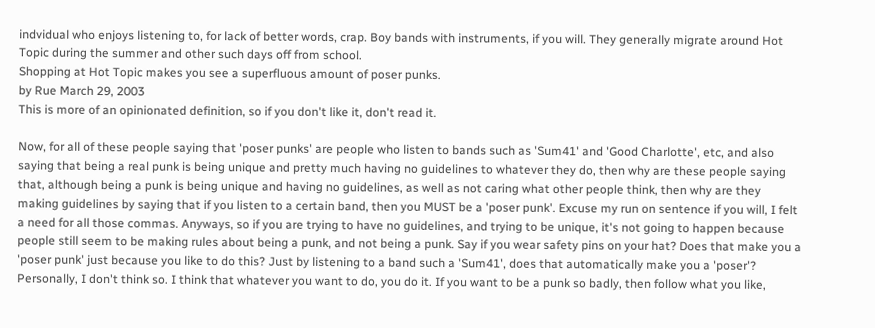indvidual who enjoys listening to, for lack of better words, crap. Boy bands with instruments, if you will. They generally migrate around Hot Topic during the summer and other such days off from school.
Shopping at Hot Topic makes you see a superfluous amount of poser punks.
by Rue March 29, 2003
This is more of an opinionated definition, so if you don't like it, don't read it.

Now, for all of these people saying that 'poser punks' are people who listen to bands such as 'Sum41' and 'Good Charlotte', etc, and also saying that being a real punk is being unique and pretty much having no guidelines to whatever they do, then why are these people saying that, although being a punk is being unique and having no guidelines, as well as not caring what other people think, then why are they making guidelines by saying that if you listen to a certain band, then you MUST be a 'poser punk'. Excuse my run on sentence if you will, I felt a need for all those commas. Anyways, so if you are trying to have no guidelines, and trying to be unique, it's not going to happen because people still seem to be making rules about being a punk, and not being a punk. Say if you wear safety pins on your hat? Does that make you a 'poser punk' just because you like to do this? Just by listening to a band such a 'Sum41', does that automatically make you a 'poser'? Personally, I don't think so. I think that whatever you want to do, you do it. If you want to be a punk so badly, then follow what you like,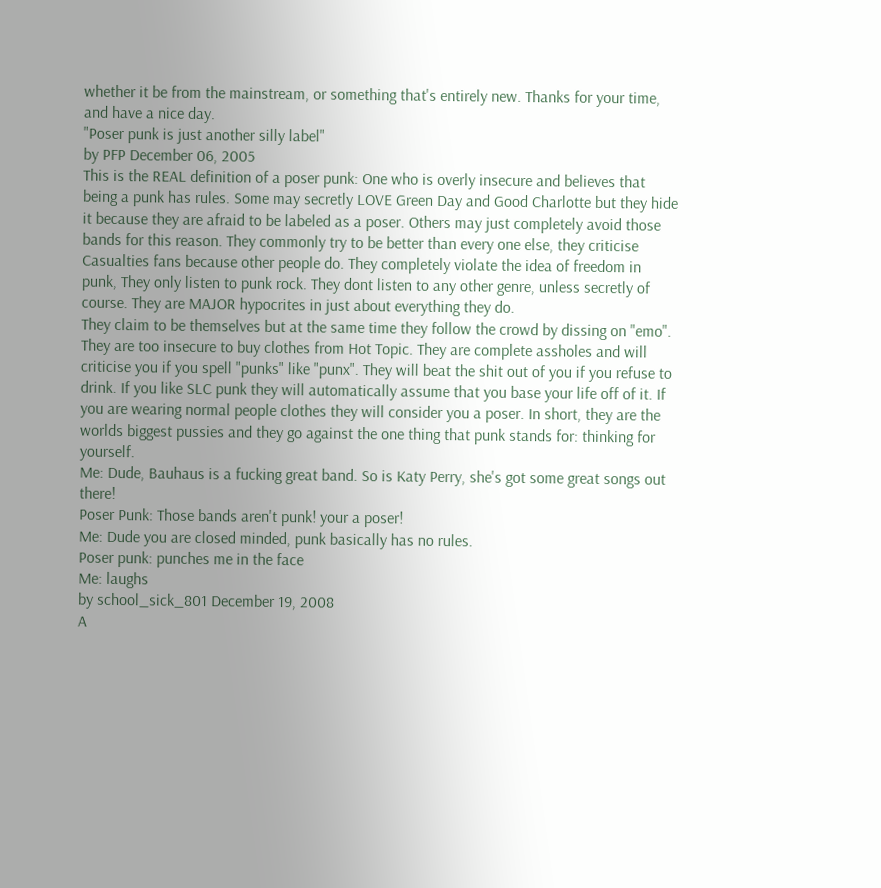whether it be from the mainstream, or something that's entirely new. Thanks for your time, and have a nice day.
"Poser punk is just another silly label"
by PFP December 06, 2005
This is the REAL definition of a poser punk: One who is overly insecure and believes that being a punk has rules. Some may secretly LOVE Green Day and Good Charlotte but they hide it because they are afraid to be labeled as a poser. Others may just completely avoid those bands for this reason. They commonly try to be better than every one else, they criticise Casualties fans because other people do. They completely violate the idea of freedom in punk, They only listen to punk rock. They dont listen to any other genre, unless secretly of course. They are MAJOR hypocrites in just about everything they do.
They claim to be themselves but at the same time they follow the crowd by dissing on "emo". They are too insecure to buy clothes from Hot Topic. They are complete assholes and will criticise you if you spell "punks" like "punx". They will beat the shit out of you if you refuse to drink. If you like SLC punk they will automatically assume that you base your life off of it. If you are wearing normal people clothes they will consider you a poser. In short, they are the worlds biggest pussies and they go against the one thing that punk stands for: thinking for yourself.
Me: Dude, Bauhaus is a fucking great band. So is Katy Perry, she's got some great songs out there!
Poser Punk: Those bands aren't punk! your a poser!
Me: Dude you are closed minded, punk basically has no rules.
Poser punk: punches me in the face
Me: laughs
by school_sick_801 December 19, 2008
A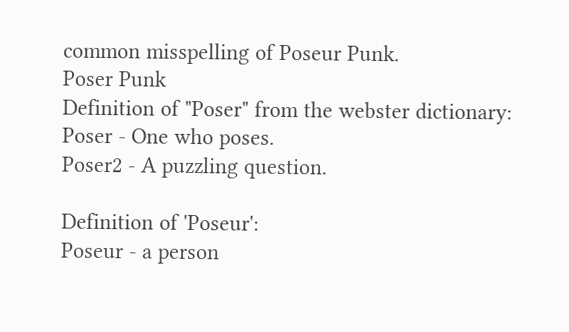common misspelling of Poseur Punk.
Poser Punk
Definition of "Poser" from the webster dictionary:
Poser - One who poses.
Poser2 - A puzzling question.

Definition of 'Poseur':
Poseur - a person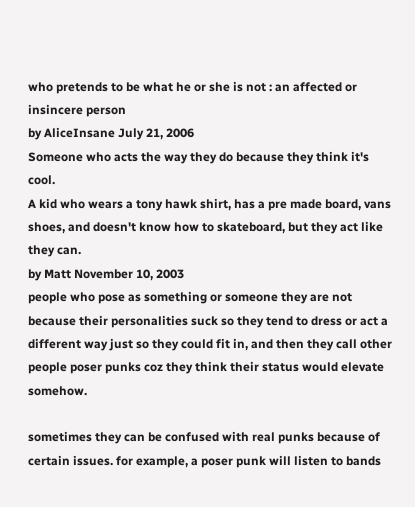who pretends to be what he or she is not : an affected or insincere person
by AliceInsane July 21, 2006
Someone who acts the way they do because they think it's cool.
A kid who wears a tony hawk shirt, has a pre made board, vans shoes, and doesn't know how to skateboard, but they act like they can.
by Matt November 10, 2003
people who pose as something or someone they are not because their personalities suck so they tend to dress or act a different way just so they could fit in, and then they call other people poser punks coz they think their status would elevate somehow.

sometimes they can be confused with real punks because of certain issues. for example, a poser punk will listen to bands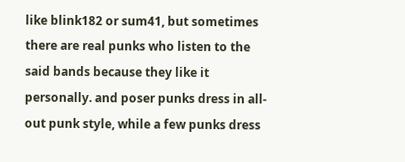like blink182 or sum41, but sometimes there are real punks who listen to the said bands because they like it personally. and poser punks dress in all-out punk style, while a few punks dress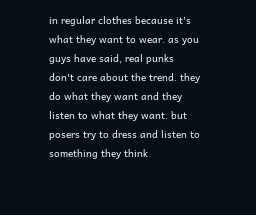in regular clothes because it's what they want to wear. as you guys have said, real punks don't care about the trend. they do what they want and they listen to what they want. but posers try to dress and listen to something they think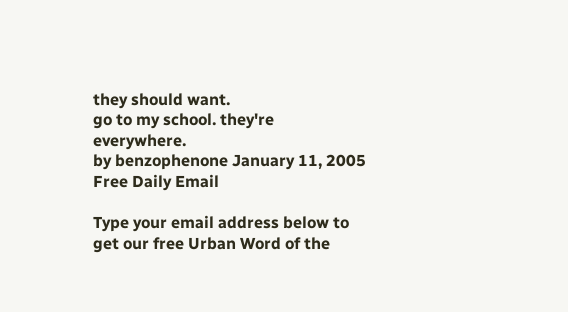they should want.
go to my school. they're everywhere.
by benzophenone January 11, 2005
Free Daily Email

Type your email address below to get our free Urban Word of the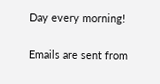Day every morning!

Emails are sent from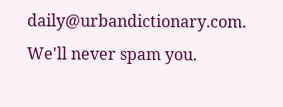daily@urbandictionary.com. We'll never spam you.